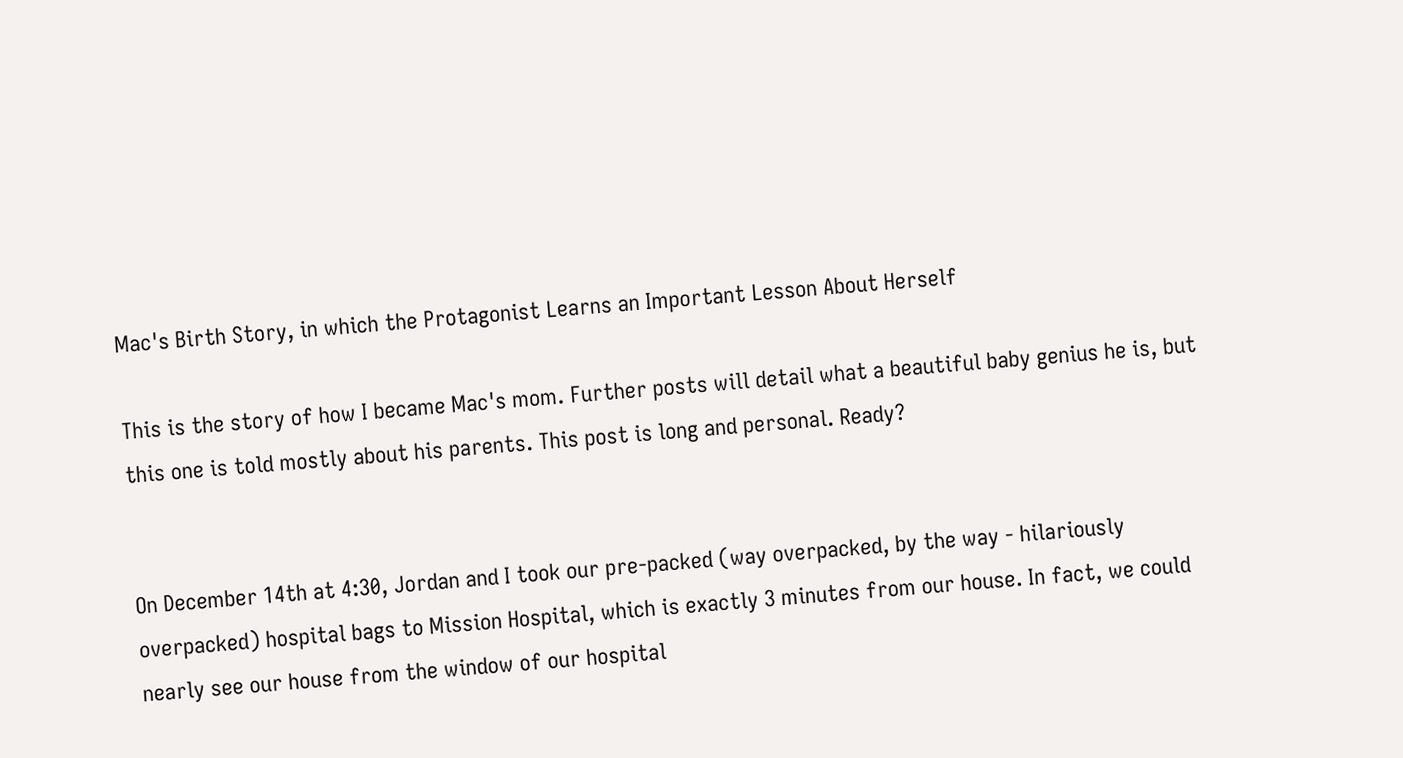Mac's Birth Story, in which the Protagonist Learns an Important Lesson About Herself

This is the story of how I became Mac's mom. Further posts will detail what a beautiful baby genius he is, but this one is told mostly about his parents. This post is long and personal. Ready?


On December 14th at 4:30, Jordan and I took our pre-packed (way overpacked, by the way - hilariously overpacked) hospital bags to Mission Hospital, which is exactly 3 minutes from our house. In fact, we could nearly see our house from the window of our hospital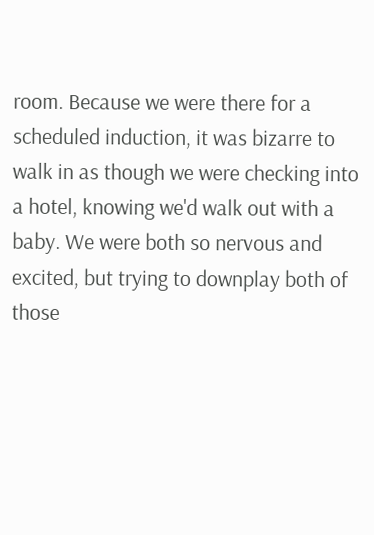room. Because we were there for a scheduled induction, it was bizarre to walk in as though we were checking into a hotel, knowing we'd walk out with a baby. We were both so nervous and excited, but trying to downplay both of those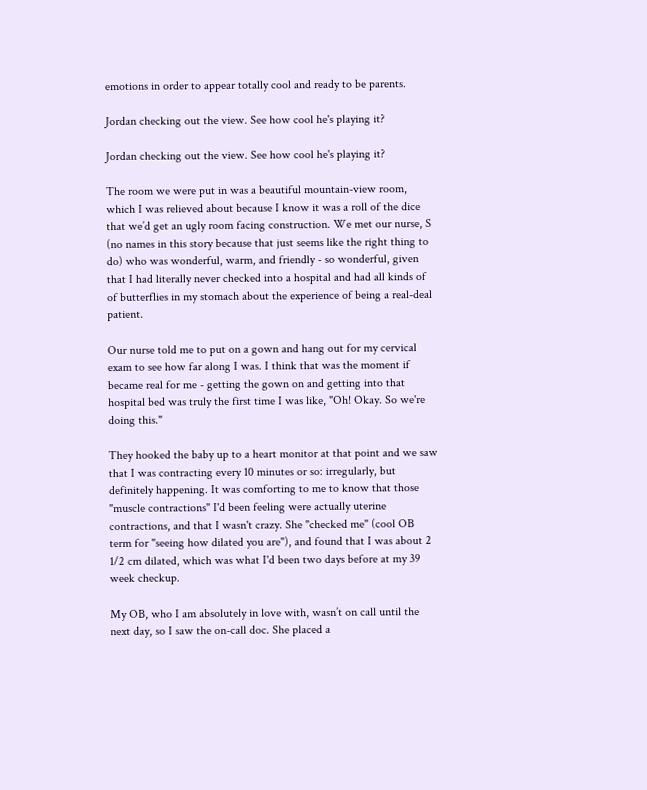emotions in order to appear totally cool and ready to be parents.

Jordan checking out the view. See how cool he's playing it?

Jordan checking out the view. See how cool he's playing it?

The room we were put in was a beautiful mountain-view room, which I was relieved about because I know it was a roll of the dice that we’d get an ugly room facing construction. We met our nurse, S (no names in this story because that just seems like the right thing to do) who was wonderful, warm, and friendly - so wonderful, given that I had literally never checked into a hospital and had all kinds of of butterflies in my stomach about the experience of being a real-deal patient.

Our nurse told me to put on a gown and hang out for my cervical exam to see how far along I was. I think that was the moment if became real for me - getting the gown on and getting into that hospital bed was truly the first time I was like, "Oh! Okay. So we're doing this."

They hooked the baby up to a heart monitor at that point and we saw that I was contracting every 10 minutes or so: irregularly, but definitely happening. It was comforting to me to know that those "muscle contractions" I'd been feeling were actually uterine contractions, and that I wasn't crazy. She "checked me" (cool OB term for "seeing how dilated you are"), and found that I was about 2 1/2 cm dilated, which was what I'd been two days before at my 39 week checkup.

My OB, who I am absolutely in love with, wasn’t on call until the next day, so I saw the on-call doc. She placed a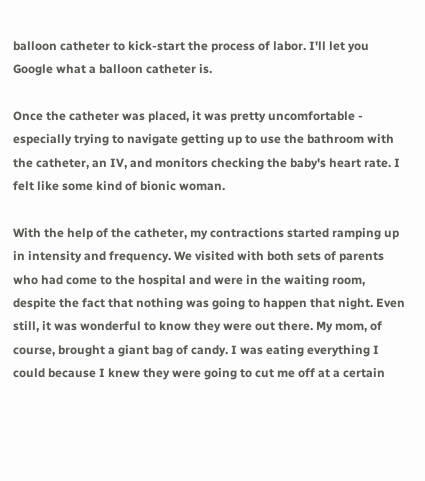balloon catheter to kick-start the process of labor. I'll let you Google what a balloon catheter is.

Once the catheter was placed, it was pretty uncomfortable - especially trying to navigate getting up to use the bathroom with the catheter, an IV, and monitors checking the baby's heart rate. I felt like some kind of bionic woman.

With the help of the catheter, my contractions started ramping up in intensity and frequency. We visited with both sets of parents who had come to the hospital and were in the waiting room, despite the fact that nothing was going to happen that night. Even still, it was wonderful to know they were out there. My mom, of course, brought a giant bag of candy. I was eating everything I could because I knew they were going to cut me off at a certain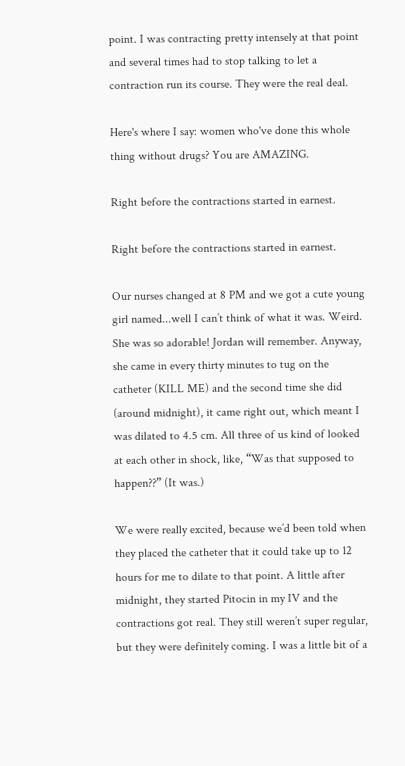point. I was contracting pretty intensely at that point and several times had to stop talking to let a contraction run its course. They were the real deal.

Here's where I say: women who've done this whole thing without drugs? You are AMAZING.

Right before the contractions started in earnest.

Right before the contractions started in earnest.

Our nurses changed at 8 PM and we got a cute young girl named...well I can’t think of what it was. Weird. She was so adorable! Jordan will remember. Anyway, she came in every thirty minutes to tug on the catheter (KILL ME) and the second time she did (around midnight), it came right out, which meant I was dilated to 4.5 cm. All three of us kind of looked at each other in shock, like, “Was that supposed to happen??” (It was.)

We were really excited, because we’d been told when they placed the catheter that it could take up to 12 hours for me to dilate to that point. A little after midnight, they started Pitocin in my IV and the contractions got real. They still weren’t super regular, but they were definitely coming. I was a little bit of a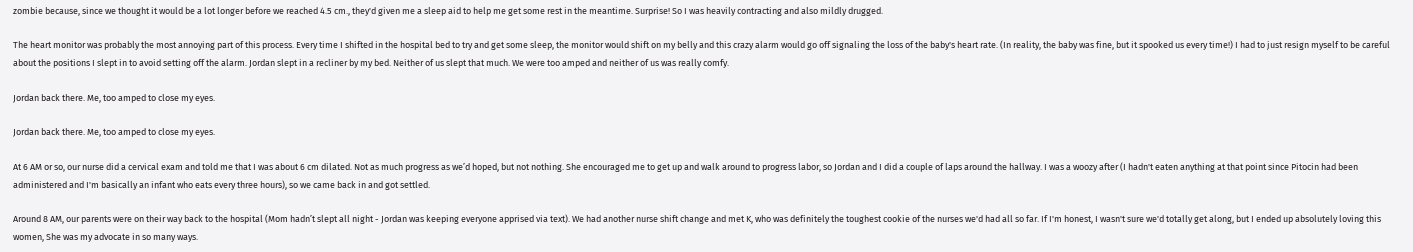zombie because, since we thought it would be a lot longer before we reached 4.5 cm., they'd given me a sleep aid to help me get some rest in the meantime. Surprise! So I was heavily contracting and also mildly drugged.

The heart monitor was probably the most annoying part of this process. Every time I shifted in the hospital bed to try and get some sleep, the monitor would shift on my belly and this crazy alarm would go off signaling the loss of the baby's heart rate. (In reality, the baby was fine, but it spooked us every time!) I had to just resign myself to be careful about the positions I slept in to avoid setting off the alarm. Jordan slept in a recliner by my bed. Neither of us slept that much. We were too amped and neither of us was really comfy.

Jordan back there. Me, too amped to close my eyes.

Jordan back there. Me, too amped to close my eyes.

At 6 AM or so, our nurse did a cervical exam and told me that I was about 6 cm dilated. Not as much progress as we’d hoped, but not nothing. She encouraged me to get up and walk around to progress labor, so Jordan and I did a couple of laps around the hallway. I was a woozy after (I hadn't eaten anything at that point since Pitocin had been administered and I'm basically an infant who eats every three hours), so we came back in and got settled.

Around 8 AM, our parents were on their way back to the hospital (Mom hadn’t slept all night - Jordan was keeping everyone apprised via text). We had another nurse shift change and met K, who was definitely the toughest cookie of the nurses we'd had all so far. If I'm honest, I wasn't sure we'd totally get along, but I ended up absolutely loving this women, She was my advocate in so many ways.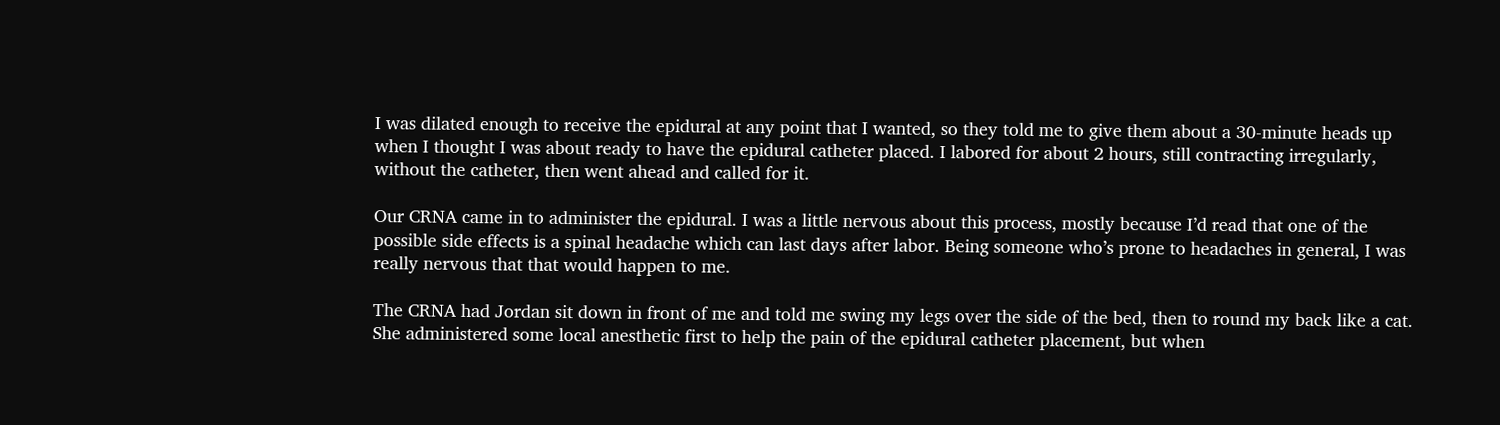I was dilated enough to receive the epidural at any point that I wanted, so they told me to give them about a 30-minute heads up when I thought I was about ready to have the epidural catheter placed. I labored for about 2 hours, still contracting irregularly, without the catheter, then went ahead and called for it.

Our CRNA came in to administer the epidural. I was a little nervous about this process, mostly because I’d read that one of the possible side effects is a spinal headache which can last days after labor. Being someone who’s prone to headaches in general, I was really nervous that that would happen to me.

The CRNA had Jordan sit down in front of me and told me swing my legs over the side of the bed, then to round my back like a cat. She administered some local anesthetic first to help the pain of the epidural catheter placement, but when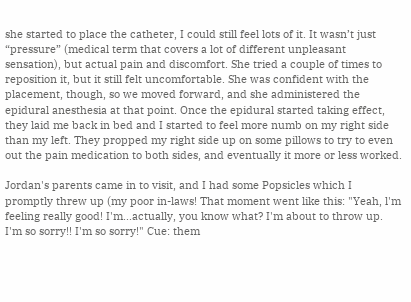she started to place the catheter, I could still feel lots of it. It wasn’t just “pressure” (medical term that covers a lot of different unpleasant sensation), but actual pain and discomfort. She tried a couple of times to reposition it, but it still felt uncomfortable. She was confident with the placement, though, so we moved forward, and she administered the epidural anesthesia at that point. Once the epidural started taking effect, they laid me back in bed and I started to feel more numb on my right side than my left. They propped my right side up on some pillows to try to even out the pain medication to both sides, and eventually it more or less worked.

Jordan's parents came in to visit, and I had some Popsicles which I promptly threw up (my poor in-laws! That moment went like this: "Yeah, l'm feeling really good! I'm...actually, you know what? I'm about to throw up. I'm so sorry!! I'm so sorry!" Cue: them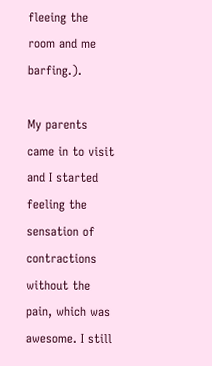fleeing the room and me barfing.).

My parents came in to visit and I started feeling the sensation of contractions without the pain, which was awesome. I still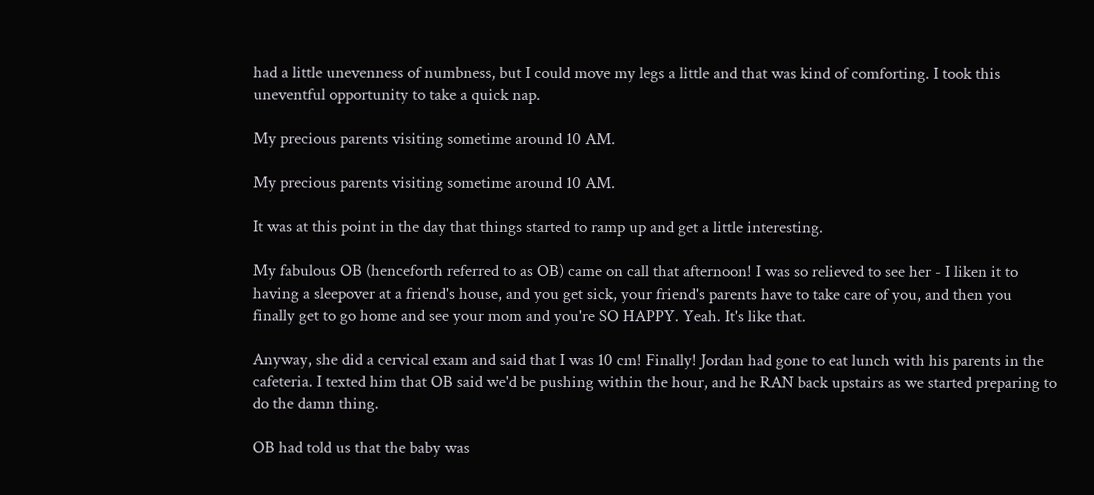had a little unevenness of numbness, but I could move my legs a little and that was kind of comforting. I took this uneventful opportunity to take a quick nap.

My precious parents visiting sometime around 10 AM.

My precious parents visiting sometime around 10 AM.

It was at this point in the day that things started to ramp up and get a little interesting.

My fabulous OB (henceforth referred to as OB) came on call that afternoon! I was so relieved to see her - I liken it to having a sleepover at a friend's house, and you get sick, your friend's parents have to take care of you, and then you finally get to go home and see your mom and you're SO HAPPY. Yeah. It's like that.

Anyway, she did a cervical exam and said that I was 10 cm! Finally! Jordan had gone to eat lunch with his parents in the cafeteria. I texted him that OB said we'd be pushing within the hour, and he RAN back upstairs as we started preparing to do the damn thing.

OB had told us that the baby was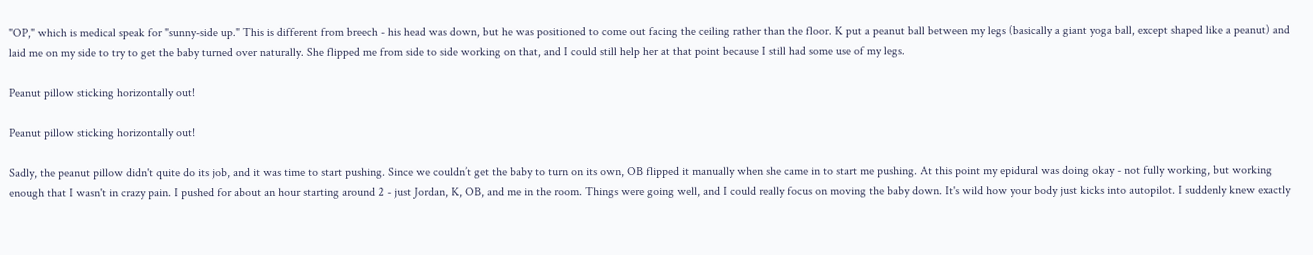"OP," which is medical speak for "sunny-side up." This is different from breech - his head was down, but he was positioned to come out facing the ceiling rather than the floor. K put a peanut ball between my legs (basically a giant yoga ball, except shaped like a peanut) and laid me on my side to try to get the baby turned over naturally. She flipped me from side to side working on that, and I could still help her at that point because I still had some use of my legs.

Peanut pillow sticking horizontally out!

Peanut pillow sticking horizontally out!

Sadly, the peanut pillow didn't quite do its job, and it was time to start pushing. Since we couldn’t get the baby to turn on its own, OB flipped it manually when she came in to start me pushing. At this point my epidural was doing okay - not fully working, but working enough that I wasn't in crazy pain. I pushed for about an hour starting around 2 - just Jordan, K, OB, and me in the room. Things were going well, and I could really focus on moving the baby down. It's wild how your body just kicks into autopilot. I suddenly knew exactly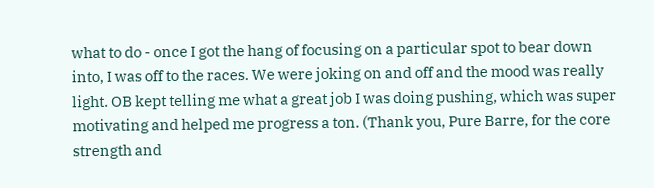what to do - once I got the hang of focusing on a particular spot to bear down into, I was off to the races. We were joking on and off and the mood was really light. OB kept telling me what a great job I was doing pushing, which was super motivating and helped me progress a ton. (Thank you, Pure Barre, for the core strength and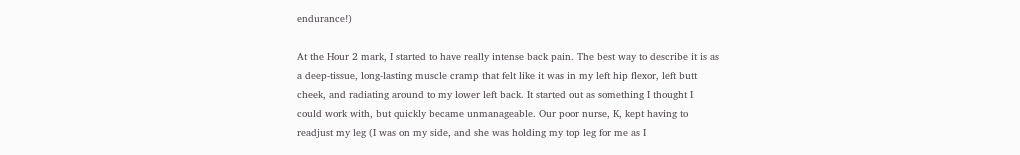endurance!)

At the Hour 2 mark, I started to have really intense back pain. The best way to describe it is as a deep-tissue, long-lasting muscle cramp that felt like it was in my left hip flexor, left butt cheek, and radiating around to my lower left back. It started out as something I thought I could work with, but quickly became unmanageable. Our poor nurse, K, kept having to readjust my leg (I was on my side, and she was holding my top leg for me as I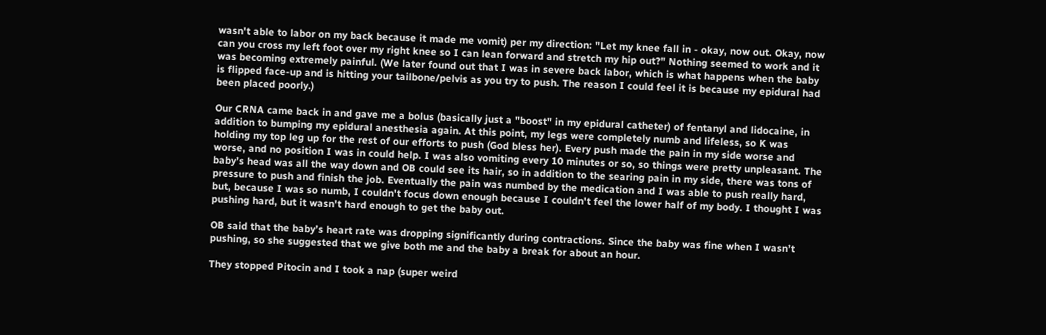wasn't able to labor on my back because it made me vomit) per my direction: "Let my knee fall in - okay, now out. Okay, now can you cross my left foot over my right knee so I can lean forward and stretch my hip out?" Nothing seemed to work and it was becoming extremely painful. (We later found out that I was in severe back labor, which is what happens when the baby is flipped face-up and is hitting your tailbone/pelvis as you try to push. The reason I could feel it is because my epidural had been placed poorly.)

Our CRNA came back in and gave me a bolus (basically just a "boost" in my epidural catheter) of fentanyl and lidocaine, in addition to bumping my epidural anesthesia again. At this point, my legs were completely numb and lifeless, so K was holding my top leg up for the rest of our efforts to push (God bless her). Every push made the pain in my side worse and worse, and no position I was in could help. I was also vomiting every 10 minutes or so, so things were pretty unpleasant. The baby’s head was all the way down and OB could see its hair, so in addition to the searing pain in my side, there was tons of pressure to push and finish the job. Eventually the pain was numbed by the medication and I was able to push really hard, but, because I was so numb, I couldn't focus down enough because I couldn't feel the lower half of my body. I thought I was pushing hard, but it wasn't hard enough to get the baby out.

OB said that the baby’s heart rate was dropping significantly during contractions. Since the baby was fine when I wasn’t pushing, so she suggested that we give both me and the baby a break for about an hour.

They stopped Pitocin and I took a nap (super weird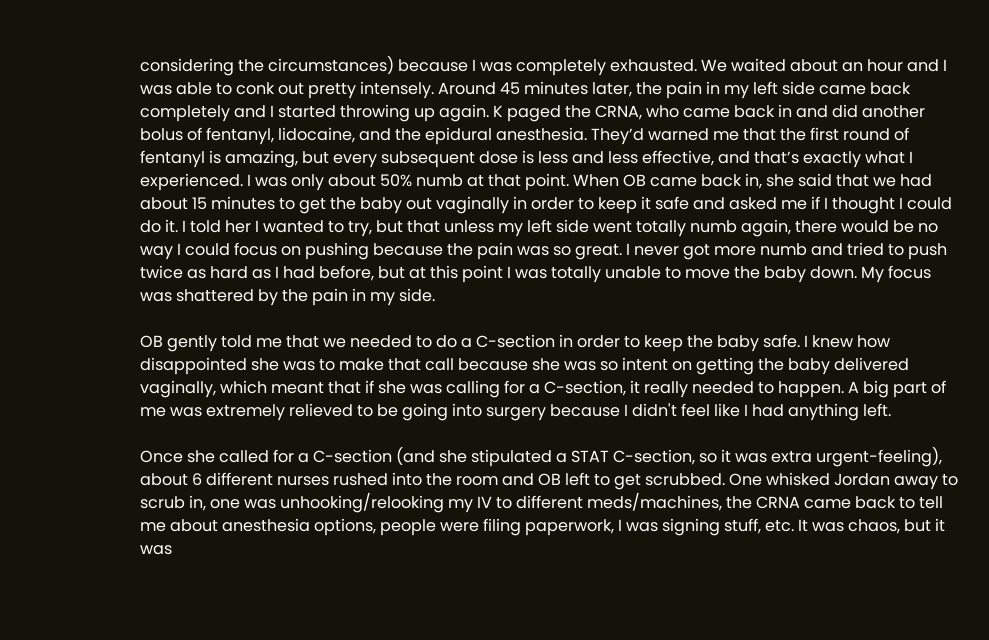considering the circumstances) because I was completely exhausted. We waited about an hour and I was able to conk out pretty intensely. Around 45 minutes later, the pain in my left side came back completely and I started throwing up again. K paged the CRNA, who came back in and did another bolus of fentanyl, lidocaine, and the epidural anesthesia. They’d warned me that the first round of fentanyl is amazing, but every subsequent dose is less and less effective, and that’s exactly what I experienced. I was only about 50% numb at that point. When OB came back in, she said that we had about 15 minutes to get the baby out vaginally in order to keep it safe and asked me if I thought I could do it. I told her I wanted to try, but that unless my left side went totally numb again, there would be no way I could focus on pushing because the pain was so great. I never got more numb and tried to push twice as hard as I had before, but at this point I was totally unable to move the baby down. My focus was shattered by the pain in my side.

OB gently told me that we needed to do a C-section in order to keep the baby safe. I knew how disappointed she was to make that call because she was so intent on getting the baby delivered vaginally, which meant that if she was calling for a C-section, it really needed to happen. A big part of me was extremely relieved to be going into surgery because I didn't feel like I had anything left.

Once she called for a C-section (and she stipulated a STAT C-section, so it was extra urgent-feeling), about 6 different nurses rushed into the room and OB left to get scrubbed. One whisked Jordan away to scrub in, one was unhooking/relooking my IV to different meds/machines, the CRNA came back to tell me about anesthesia options, people were filing paperwork, I was signing stuff, etc. It was chaos, but it was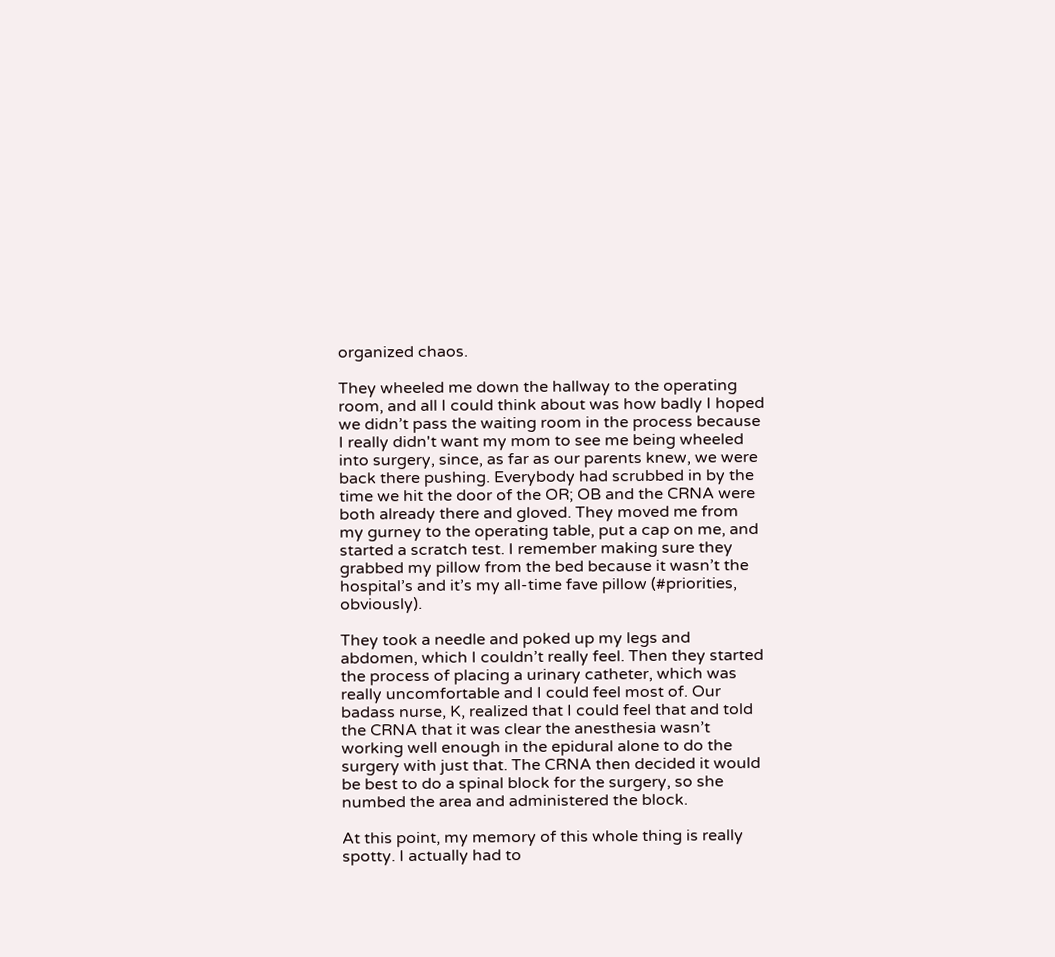organized chaos.

They wheeled me down the hallway to the operating room, and all I could think about was how badly I hoped we didn’t pass the waiting room in the process because I really didn't want my mom to see me being wheeled into surgery, since, as far as our parents knew, we were back there pushing. Everybody had scrubbed in by the time we hit the door of the OR; OB and the CRNA were both already there and gloved. They moved me from my gurney to the operating table, put a cap on me, and started a scratch test. I remember making sure they grabbed my pillow from the bed because it wasn’t the hospital’s and it’s my all-time fave pillow (#priorities, obviously).

They took a needle and poked up my legs and abdomen, which I couldn’t really feel. Then they started the process of placing a urinary catheter, which was really uncomfortable and I could feel most of. Our badass nurse, K, realized that I could feel that and told the CRNA that it was clear the anesthesia wasn’t working well enough in the epidural alone to do the surgery with just that. The CRNA then decided it would be best to do a spinal block for the surgery, so she numbed the area and administered the block.

At this point, my memory of this whole thing is really spotty. I actually had to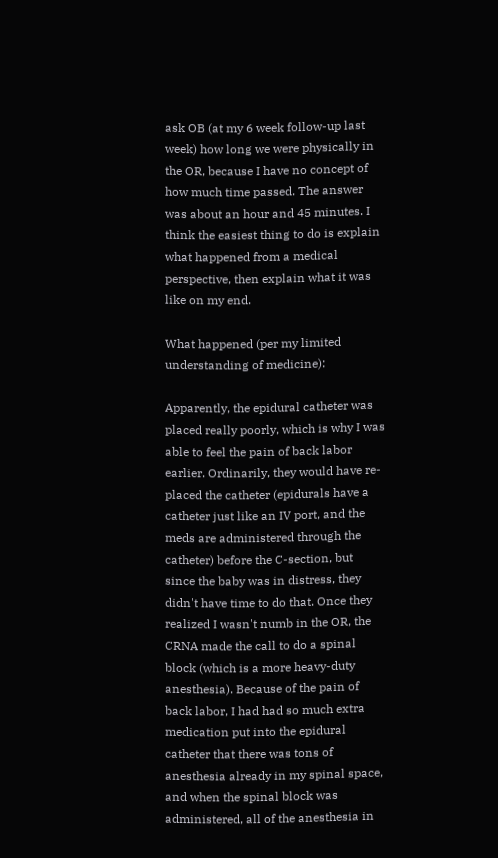ask OB (at my 6 week follow-up last week) how long we were physically in the OR, because I have no concept of how much time passed. The answer was about an hour and 45 minutes. I think the easiest thing to do is explain what happened from a medical perspective, then explain what it was like on my end.

What happened (per my limited understanding of medicine):

Apparently, the epidural catheter was placed really poorly, which is why I was able to feel the pain of back labor earlier. Ordinarily, they would have re-placed the catheter (epidurals have a catheter just like an IV port, and the meds are administered through the catheter) before the C-section, but since the baby was in distress, they didn't have time to do that. Once they realized I wasn't numb in the OR, the CRNA made the call to do a spinal block (which is a more heavy-duty anesthesia). Because of the pain of back labor, I had had so much extra medication put into the epidural catheter that there was tons of anesthesia already in my spinal space, and when the spinal block was administered, all of the anesthesia in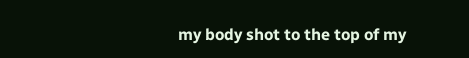my body shot to the top of my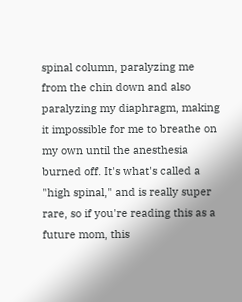spinal column, paralyzing me from the chin down and also paralyzing my diaphragm, making it impossible for me to breathe on my own until the anesthesia burned off. It's what's called a "high spinal," and is really super rare, so if you're reading this as a future mom, this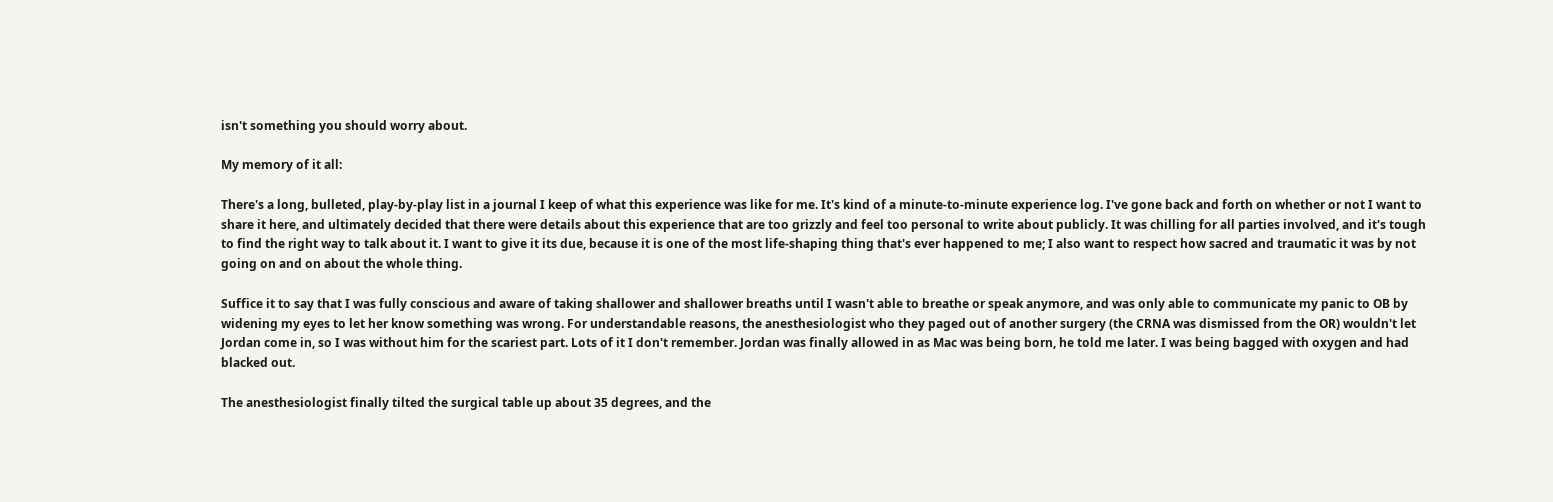isn't something you should worry about.

My memory of it all:

There's a long, bulleted, play-by-play list in a journal I keep of what this experience was like for me. It's kind of a minute-to-minute experience log. I've gone back and forth on whether or not I want to share it here, and ultimately decided that there were details about this experience that are too grizzly and feel too personal to write about publicly. It was chilling for all parties involved, and it's tough to find the right way to talk about it. I want to give it its due, because it is one of the most life-shaping thing that's ever happened to me; I also want to respect how sacred and traumatic it was by not going on and on about the whole thing.

Suffice it to say that I was fully conscious and aware of taking shallower and shallower breaths until I wasn't able to breathe or speak anymore, and was only able to communicate my panic to OB by widening my eyes to let her know something was wrong. For understandable reasons, the anesthesiologist who they paged out of another surgery (the CRNA was dismissed from the OR) wouldn't let Jordan come in, so I was without him for the scariest part. Lots of it I don't remember. Jordan was finally allowed in as Mac was being born, he told me later. I was being bagged with oxygen and had blacked out.

The anesthesiologist finally tilted the surgical table up about 35 degrees, and the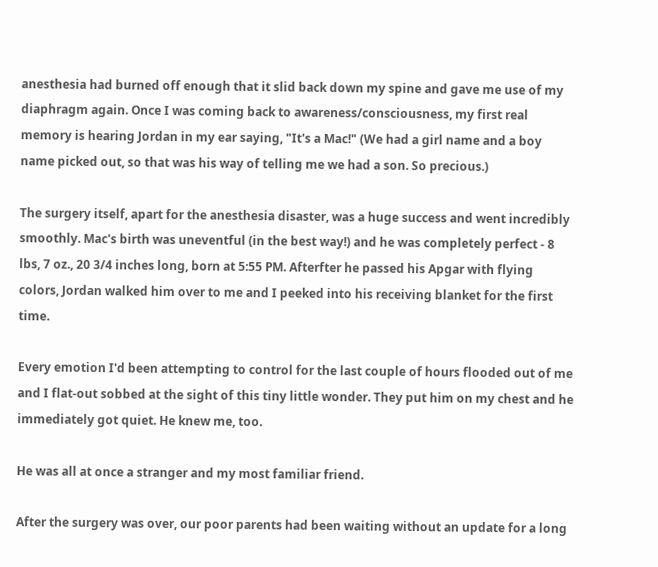anesthesia had burned off enough that it slid back down my spine and gave me use of my diaphragm again. Once I was coming back to awareness/consciousness, my first real memory is hearing Jordan in my ear saying, "It's a Mac!" (We had a girl name and a boy name picked out, so that was his way of telling me we had a son. So precious.)

The surgery itself, apart for the anesthesia disaster, was a huge success and went incredibly smoothly. Mac's birth was uneventful (in the best way!) and he was completely perfect - 8 lbs, 7 oz., 20 3/4 inches long, born at 5:55 PM. Afterfter he passed his Apgar with flying colors, Jordan walked him over to me and I peeked into his receiving blanket for the first time.

Every emotion I'd been attempting to control for the last couple of hours flooded out of me and I flat-out sobbed at the sight of this tiny little wonder. They put him on my chest and he immediately got quiet. He knew me, too.

He was all at once a stranger and my most familiar friend.

After the surgery was over, our poor parents had been waiting without an update for a long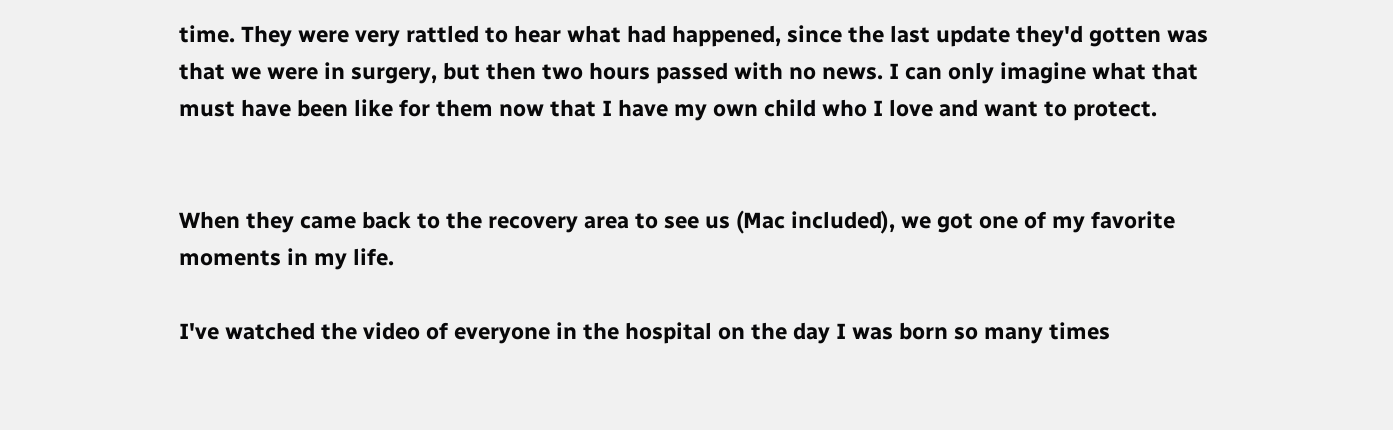time. They were very rattled to hear what had happened, since the last update they'd gotten was that we were in surgery, but then two hours passed with no news. I can only imagine what that must have been like for them now that I have my own child who I love and want to protect.


When they came back to the recovery area to see us (Mac included), we got one of my favorite moments in my life.

I've watched the video of everyone in the hospital on the day I was born so many times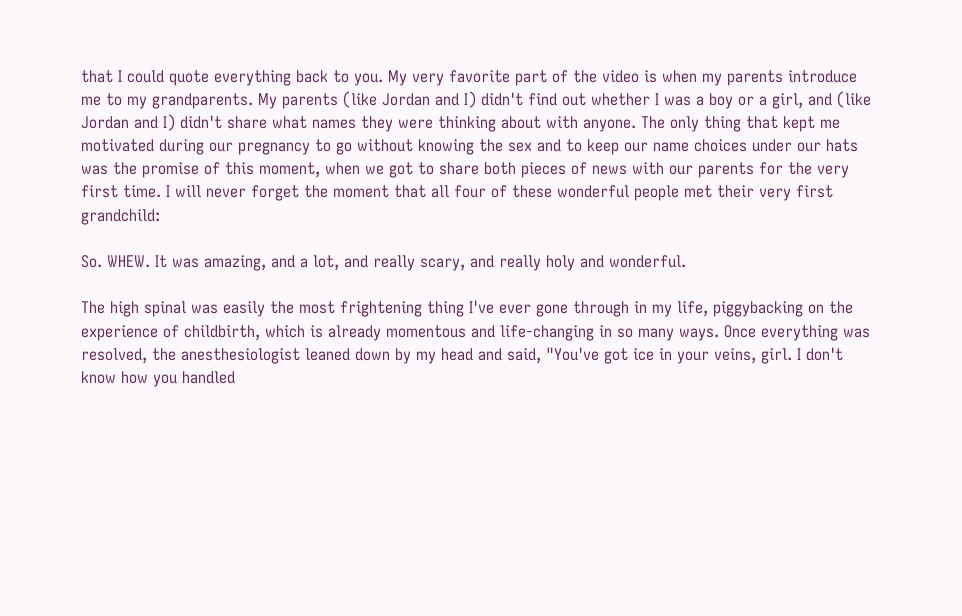that I could quote everything back to you. My very favorite part of the video is when my parents introduce me to my grandparents. My parents (like Jordan and I) didn't find out whether I was a boy or a girl, and (like Jordan and I) didn't share what names they were thinking about with anyone. The only thing that kept me motivated during our pregnancy to go without knowing the sex and to keep our name choices under our hats was the promise of this moment, when we got to share both pieces of news with our parents for the very first time. I will never forget the moment that all four of these wonderful people met their very first grandchild:

So. WHEW. It was amazing, and a lot, and really scary, and really holy and wonderful.

The high spinal was easily the most frightening thing I've ever gone through in my life, piggybacking on the experience of childbirth, which is already momentous and life-changing in so many ways. Once everything was resolved, the anesthesiologist leaned down by my head and said, "You've got ice in your veins, girl. I don't know how you handled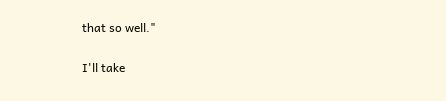that so well."

I'll take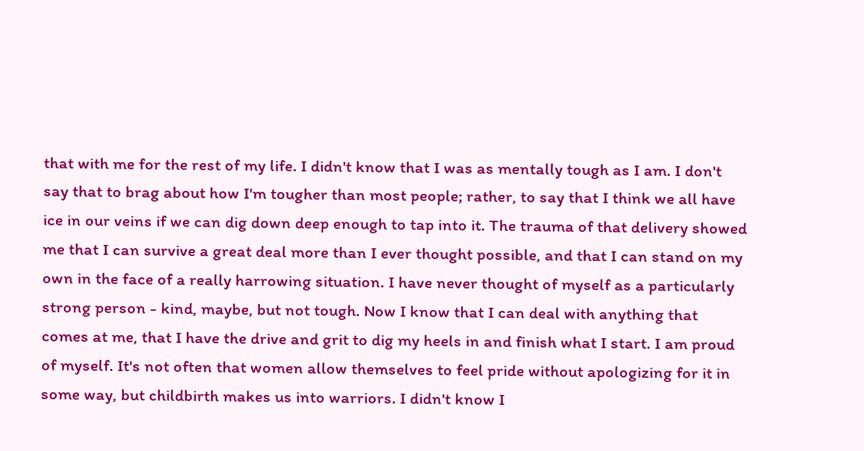that with me for the rest of my life. I didn't know that I was as mentally tough as I am. I don't say that to brag about how I'm tougher than most people; rather, to say that I think we all have ice in our veins if we can dig down deep enough to tap into it. The trauma of that delivery showed me that I can survive a great deal more than I ever thought possible, and that I can stand on my own in the face of a really harrowing situation. I have never thought of myself as a particularly strong person - kind, maybe, but not tough. Now I know that I can deal with anything that comes at me, that I have the drive and grit to dig my heels in and finish what I start. I am proud of myself. It's not often that women allow themselves to feel pride without apologizing for it in some way, but childbirth makes us into warriors. I didn't know I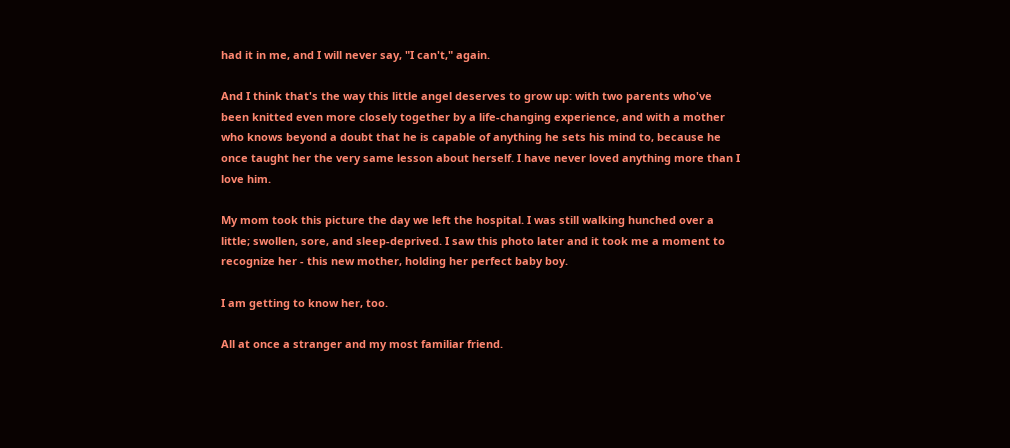had it in me, and I will never say, "I can't," again.

And I think that's the way this little angel deserves to grow up: with two parents who've been knitted even more closely together by a life-changing experience, and with a mother who knows beyond a doubt that he is capable of anything he sets his mind to, because he once taught her the very same lesson about herself. I have never loved anything more than I love him.

My mom took this picture the day we left the hospital. I was still walking hunched over a little; swollen, sore, and sleep-deprived. I saw this photo later and it took me a moment to recognize her - this new mother, holding her perfect baby boy.

I am getting to know her, too.

All at once a stranger and my most familiar friend.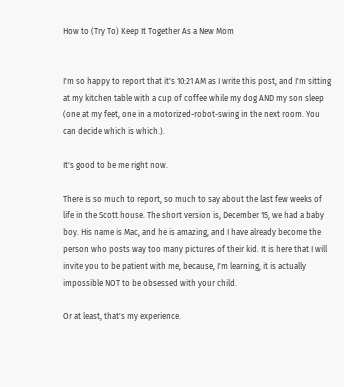How to (Try To) Keep It Together As a New Mom


I'm so happy to report that it's 10:21 AM as I write this post, and I'm sitting at my kitchen table with a cup of coffee while my dog AND my son sleep (one at my feet, one in a motorized-robot-swing in the next room. You can decide which is which.).

It's good to be me right now.

There is so much to report, so much to say about the last few weeks of life in the Scott house. The short version is, December 15, we had a baby boy. His name is Mac, and he is amazing, and I have already become the person who posts way too many pictures of their kid. It is here that I will invite you to be patient with me, because, I'm learning, it is actually impossible NOT to be obsessed with your child.

Or at least, that's my experience.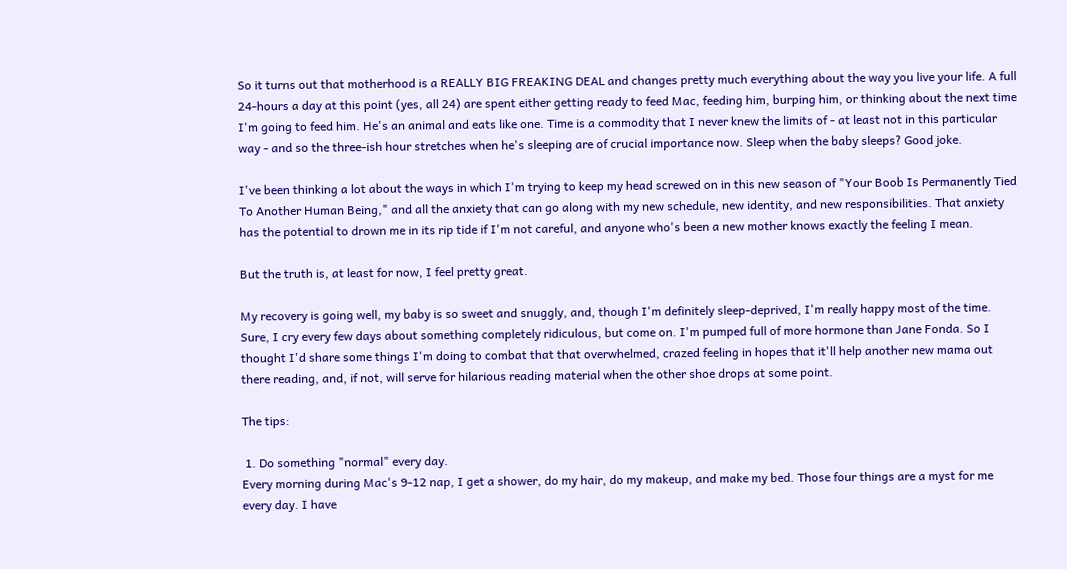So it turns out that motherhood is a REALLY BIG FREAKING DEAL and changes pretty much everything about the way you live your life. A full 24-hours a day at this point (yes, all 24) are spent either getting ready to feed Mac, feeding him, burping him, or thinking about the next time I'm going to feed him. He's an animal and eats like one. Time is a commodity that I never knew the limits of - at least not in this particular way - and so the three-ish hour stretches when he's sleeping are of crucial importance now. Sleep when the baby sleeps? Good joke.

I've been thinking a lot about the ways in which I'm trying to keep my head screwed on in this new season of "Your Boob Is Permanently Tied To Another Human Being," and all the anxiety that can go along with my new schedule, new identity, and new responsibilities. That anxiety has the potential to drown me in its rip tide if I'm not careful, and anyone who's been a new mother knows exactly the feeling I mean.

But the truth is, at least for now, I feel pretty great.

My recovery is going well, my baby is so sweet and snuggly, and, though I'm definitely sleep-deprived, I'm really happy most of the time. Sure, I cry every few days about something completely ridiculous, but come on. I'm pumped full of more hormone than Jane Fonda. So I thought I'd share some things I'm doing to combat that that overwhelmed, crazed feeling in hopes that it'll help another new mama out there reading, and, if not, will serve for hilarious reading material when the other shoe drops at some point.

The tips:

 1. Do something "normal" every day.
Every morning during Mac's 9-12 nap, I get a shower, do my hair, do my makeup, and make my bed. Those four things are a myst for me every day. I have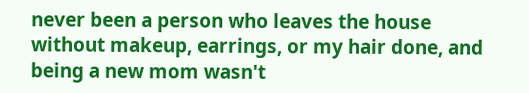never been a person who leaves the house without makeup, earrings, or my hair done, and being a new mom wasn't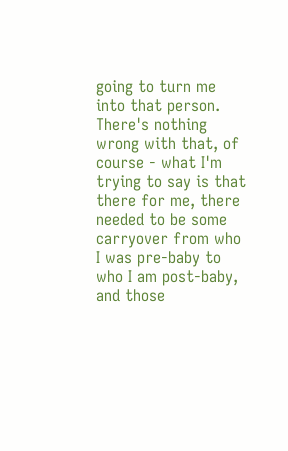going to turn me into that person. There's nothing wrong with that, of course - what I'm trying to say is that there for me, there needed to be some carryover from who I was pre-baby to who I am post-baby, and those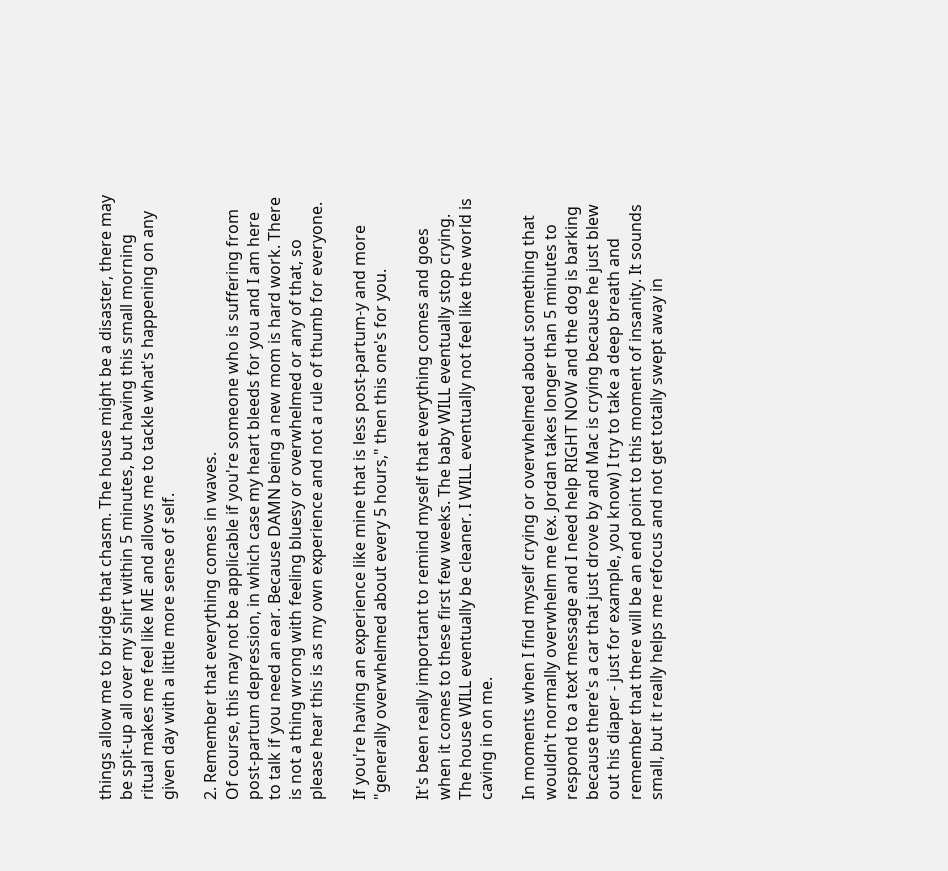things allow me to bridge that chasm. The house might be a disaster, there may be spit-up all over my shirt within 5 minutes, but having this small morning ritual makes me feel like ME and allows me to tackle what's happening on any given day with a little more sense of self.

2. Remember that everything comes in waves.
Of course, this may not be applicable if you're someone who is suffering from post-partum depression, in which case my heart bleeds for you and I am here to talk if you need an ear. Because DAMN being a new mom is hard work. There is not a thing wrong with feeling bluesy or overwhelmed or any of that, so please hear this is as my own experience and not a rule of thumb for everyone.

If you're having an experience like mine that is less post-partum-y and more "generally overwhelmed about every 5 hours," then this one's for you.

It's been really important to remind myself that everything comes and goes when it comes to these first few weeks. The baby WILL eventually stop crying. The house WILL eventually be cleaner. I WILL eventually not feel like the world is caving in on me.

In moments when I find myself crying or overwhelmed about something that wouldn't normally overwhelm me (ex. Jordan takes longer than 5 minutes to respond to a text message and I need help RIGHT NOW and the dog is barking because there's a car that just drove by and Mac is crying because he just blew out his diaper - just for example, you know) I try to take a deep breath and remember that there will be an end point to this moment of insanity. It sounds small, but it really helps me refocus and not get totally swept away in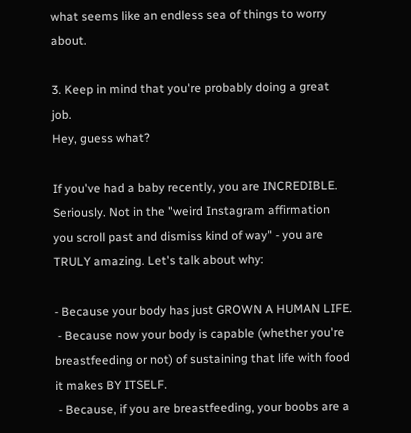what seems like an endless sea of things to worry about.

3. Keep in mind that you're probably doing a great job.
Hey, guess what?

If you've had a baby recently, you are INCREDIBLE. Seriously. Not in the "weird Instagram affirmation you scroll past and dismiss kind of way" - you are TRULY amazing. Let's talk about why:

- Because your body has just GROWN A HUMAN LIFE.
 - Because now your body is capable (whether you're breastfeeding or not) of sustaining that life with food it makes BY ITSELF.
 - Because, if you are breastfeeding, your boobs are a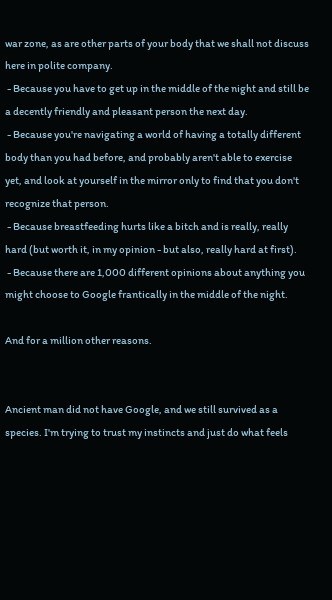war zone, as are other parts of your body that we shall not discuss here in polite company.
 - Because you have to get up in the middle of the night and still be a decently friendly and pleasant person the next day.
 - Because you're navigating a world of having a totally different body than you had before, and probably aren't able to exercise yet, and look at yourself in the mirror only to find that you don't recognize that person.
 - Because breastfeeding hurts like a bitch and is really, really hard (but worth it, in my opinion - but also, really hard at first).
 - Because there are 1,000 different opinions about anything you might choose to Google frantically in the middle of the night.

And for a million other reasons.


Ancient man did not have Google, and we still survived as a species. I'm trying to trust my instincts and just do what feels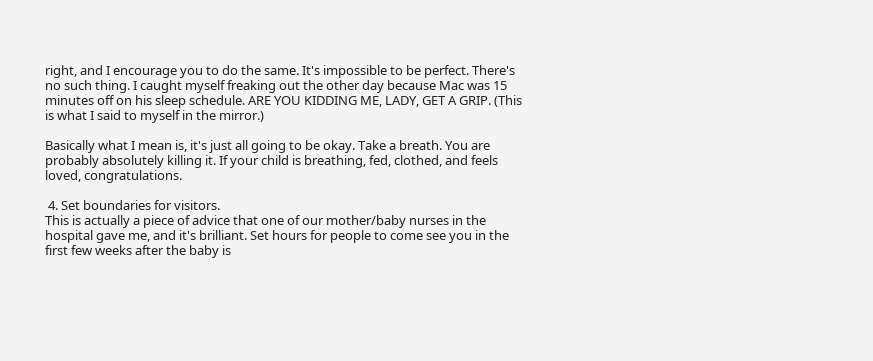right, and I encourage you to do the same. It's impossible to be perfect. There's no such thing. I caught myself freaking out the other day because Mac was 15 minutes off on his sleep schedule. ARE YOU KIDDING ME, LADY, GET A GRIP. (This is what I said to myself in the mirror.)

Basically what I mean is, it's just all going to be okay. Take a breath. You are probably absolutely killing it. If your child is breathing, fed, clothed, and feels loved, congratulations.

 4. Set boundaries for visitors.
This is actually a piece of advice that one of our mother/baby nurses in the hospital gave me, and it's brilliant. Set hours for people to come see you in the first few weeks after the baby is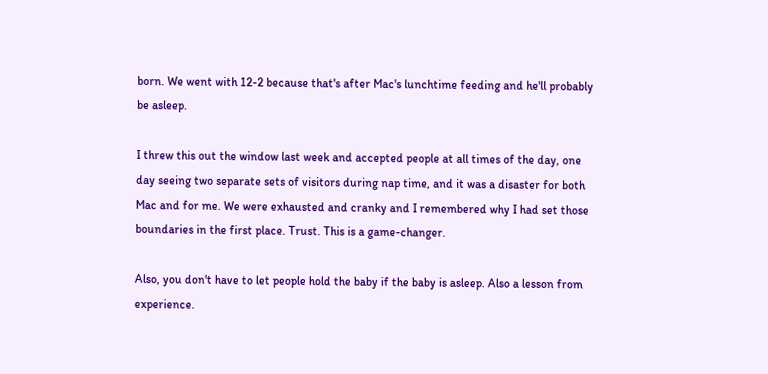born. We went with 12-2 because that's after Mac's lunchtime feeding and he'll probably be asleep.

I threw this out the window last week and accepted people at all times of the day, one day seeing two separate sets of visitors during nap time, and it was a disaster for both Mac and for me. We were exhausted and cranky and I remembered why I had set those boundaries in the first place. Trust. This is a game-changer.

Also, you don't have to let people hold the baby if the baby is asleep. Also a lesson from experience.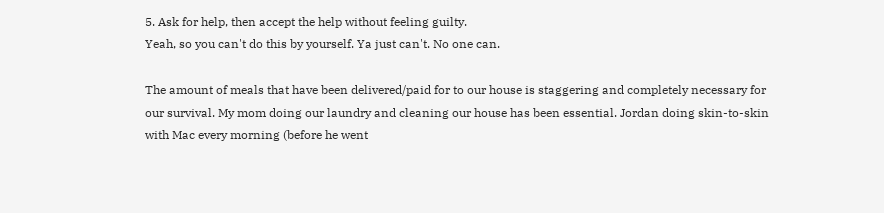5. Ask for help, then accept the help without feeling guilty.
Yeah, so you can't do this by yourself. Ya just can't. No one can.

The amount of meals that have been delivered/paid for to our house is staggering and completely necessary for our survival. My mom doing our laundry and cleaning our house has been essential. Jordan doing skin-to-skin with Mac every morning (before he went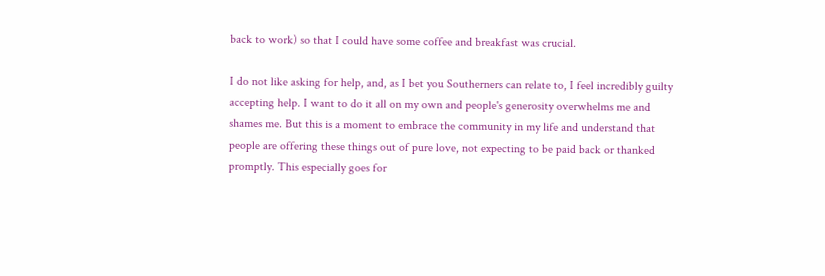back to work) so that I could have some coffee and breakfast was crucial.

I do not like asking for help, and, as I bet you Southerners can relate to, I feel incredibly guilty accepting help. I want to do it all on my own and people's generosity overwhelms me and shames me. But this is a moment to embrace the community in my life and understand that people are offering these things out of pure love, not expecting to be paid back or thanked promptly. This especially goes for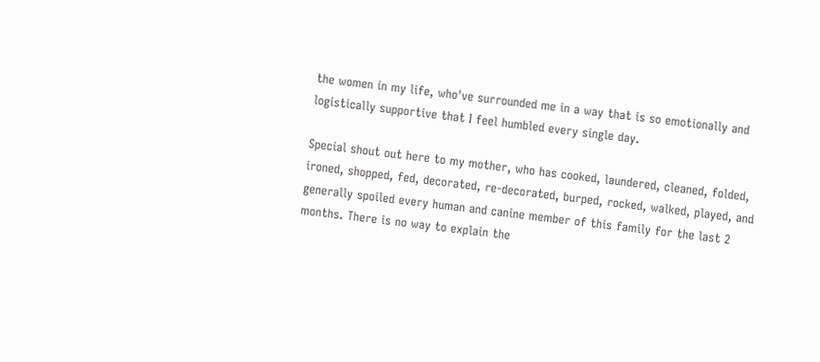the women in my life, who've surrounded me in a way that is so emotionally and logistically supportive that I feel humbled every single day.

Special shout out here to my mother, who has cooked, laundered, cleaned, folded, ironed, shopped, fed, decorated, re-decorated, burped, rocked, walked, played, and generally spoiled every human and canine member of this family for the last 2 months. There is no way to explain the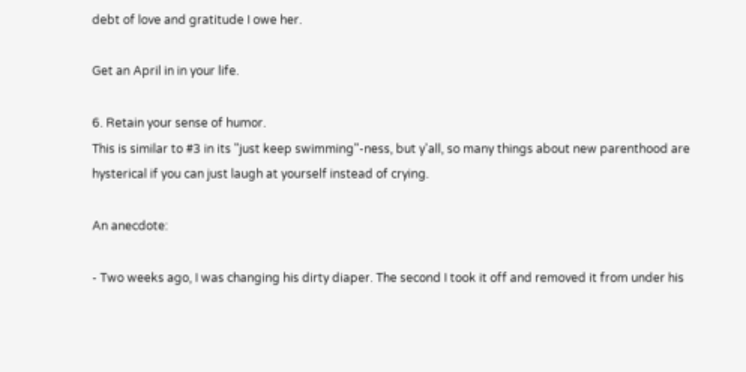debt of love and gratitude I owe her.

Get an April in in your life.

6. Retain your sense of humor.
This is similar to #3 in its "just keep swimming"-ness, but y'all, so many things about new parenthood are hysterical if you can just laugh at yourself instead of crying.

An anecdote:

- Two weeks ago, I was changing his dirty diaper. The second I took it off and removed it from under his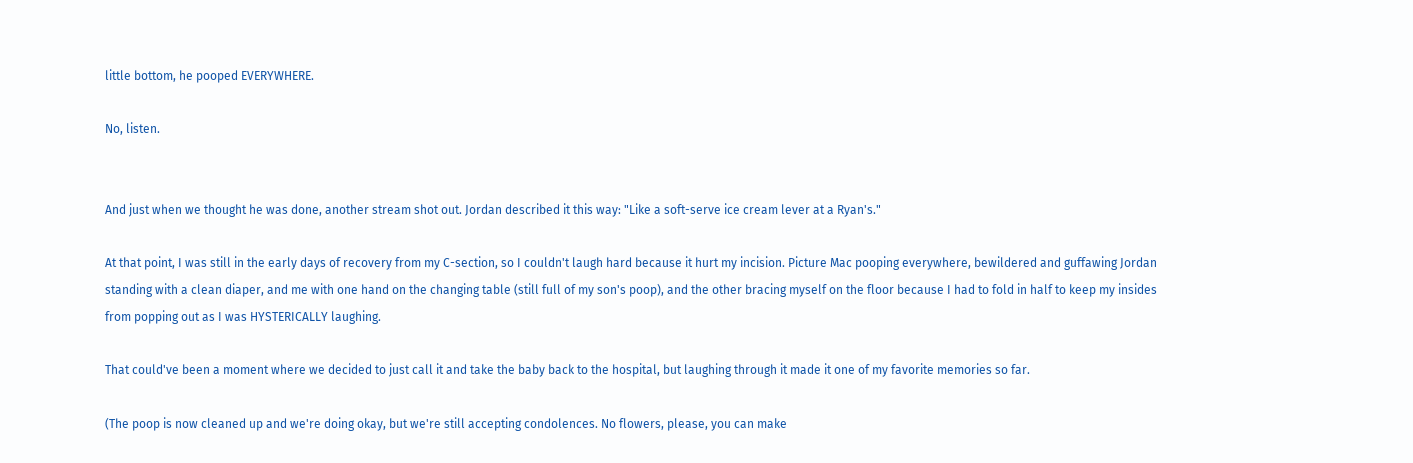little bottom, he pooped EVERYWHERE.

No, listen.


And just when we thought he was done, another stream shot out. Jordan described it this way: "Like a soft-serve ice cream lever at a Ryan's."

At that point, I was still in the early days of recovery from my C-section, so I couldn't laugh hard because it hurt my incision. Picture Mac pooping everywhere, bewildered and guffawing Jordan standing with a clean diaper, and me with one hand on the changing table (still full of my son's poop), and the other bracing myself on the floor because I had to fold in half to keep my insides from popping out as I was HYSTERICALLY laughing.

That could've been a moment where we decided to just call it and take the baby back to the hospital, but laughing through it made it one of my favorite memories so far.

(The poop is now cleaned up and we're doing okay, but we're still accepting condolences. No flowers, please, you can make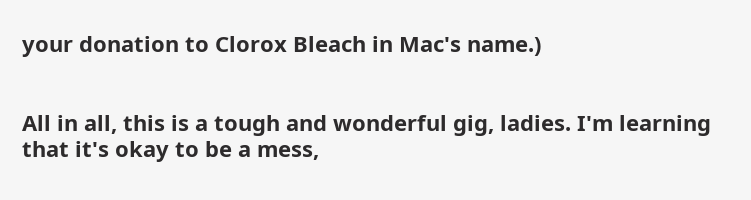your donation to Clorox Bleach in Mac's name.)


All in all, this is a tough and wonderful gig, ladies. I'm learning that it's okay to be a mess,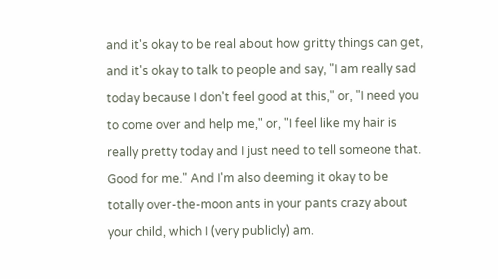and it's okay to be real about how gritty things can get, and it's okay to talk to people and say, "I am really sad today because I don't feel good at this," or, "I need you to come over and help me," or, "I feel like my hair is really pretty today and I just need to tell someone that. Good for me." And I'm also deeming it okay to be totally over-the-moon ants in your pants crazy about your child, which I (very publicly) am.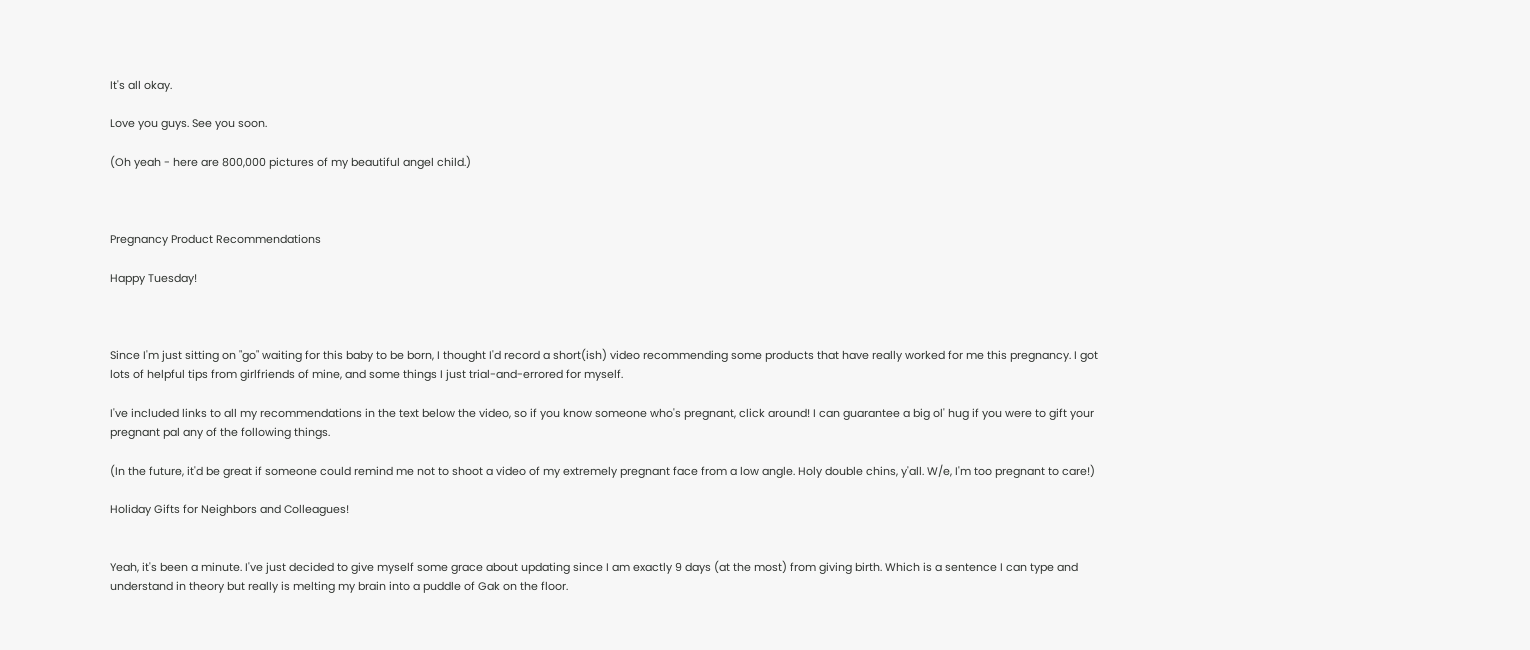It's all okay.

Love you guys. See you soon.

(Oh yeah - here are 800,000 pictures of my beautiful angel child.)



Pregnancy Product Recommendations

Happy Tuesday!



Since I'm just sitting on "go" waiting for this baby to be born, I thought I'd record a short(ish) video recommending some products that have really worked for me this pregnancy. I got lots of helpful tips from girlfriends of mine, and some things I just trial-and-errored for myself.

I've included links to all my recommendations in the text below the video, so if you know someone who's pregnant, click around! I can guarantee a big ol' hug if you were to gift your pregnant pal any of the following things.

(In the future, it'd be great if someone could remind me not to shoot a video of my extremely pregnant face from a low angle. Holy double chins, y'all. W/e, I'm too pregnant to care!)

Holiday Gifts for Neighbors and Colleagues!


Yeah, it's been a minute. I've just decided to give myself some grace about updating since I am exactly 9 days (at the most) from giving birth. Which is a sentence I can type and understand in theory but really is melting my brain into a puddle of Gak on the floor.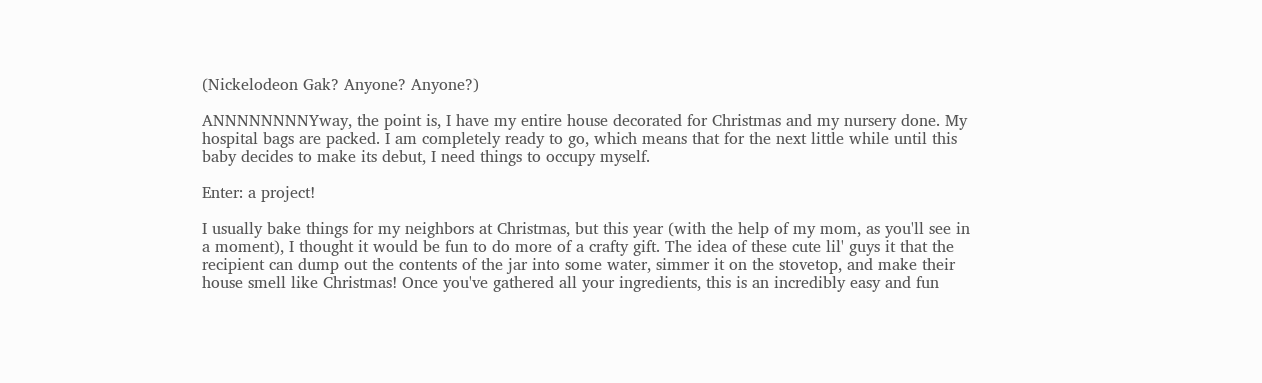(Nickelodeon Gak? Anyone? Anyone?)

ANNNNNNNNYway, the point is, I have my entire house decorated for Christmas and my nursery done. My hospital bags are packed. I am completely ready to go, which means that for the next little while until this baby decides to make its debut, I need things to occupy myself.

Enter: a project!

I usually bake things for my neighbors at Christmas, but this year (with the help of my mom, as you'll see in a moment), I thought it would be fun to do more of a crafty gift. The idea of these cute lil' guys it that the recipient can dump out the contents of the jar into some water, simmer it on the stovetop, and make their house smell like Christmas! Once you've gathered all your ingredients, this is an incredibly easy and fun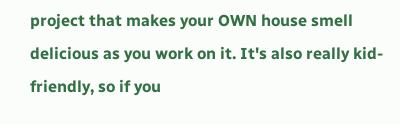project that makes your OWN house smell delicious as you work on it. It's also really kid-friendly, so if you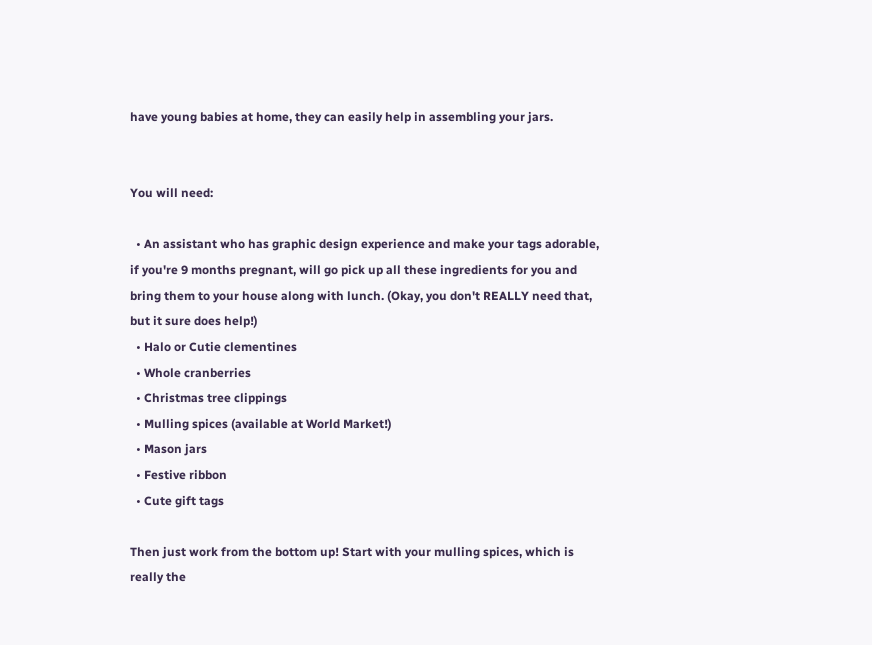have young babies at home, they can easily help in assembling your jars.


You will need:

  • An assistant who has graphic design experience and make your tags adorable, if you're 9 months pregnant, will go pick up all these ingredients for you and bring them to your house along with lunch. (Okay, you don't REALLY need that, but it sure does help!)
  • Halo or Cutie clementines
  • Whole cranberries
  • Christmas tree clippings
  • Mulling spices (available at World Market!)
  • Mason jars
  • Festive ribbon
  • Cute gift tags

Then just work from the bottom up! Start with your mulling spices, which is really the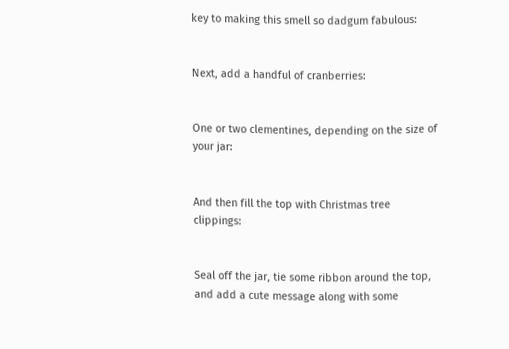key to making this smell so dadgum fabulous:


Next, add a handful of cranberries:


One or two clementines, depending on the size of your jar:


And then fill the top with Christmas tree clippings:


Seal off the jar, tie some ribbon around the top, and add a cute message along with some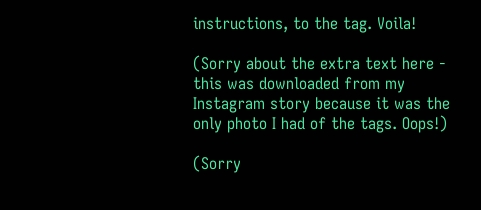instructions, to the tag. Voila!

(Sorry about the extra text here - this was downloaded from my Instagram story because it was the only photo I had of the tags. Oops!)

(Sorry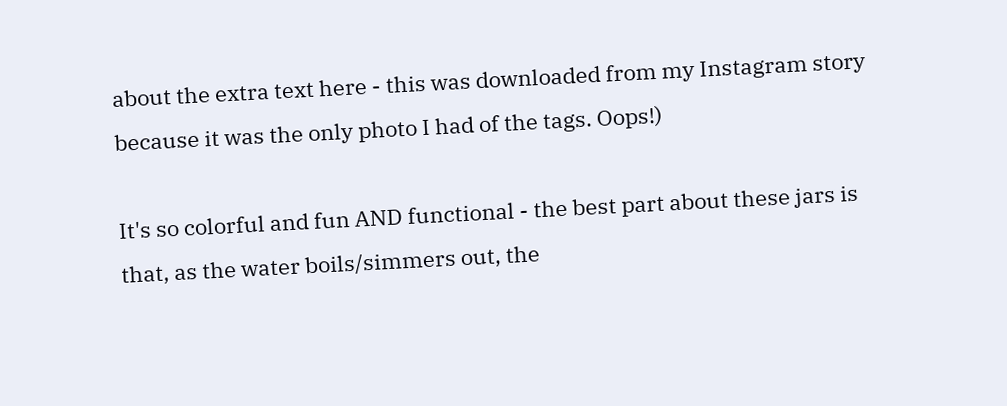about the extra text here - this was downloaded from my Instagram story because it was the only photo I had of the tags. Oops!)

It's so colorful and fun AND functional - the best part about these jars is that, as the water boils/simmers out, the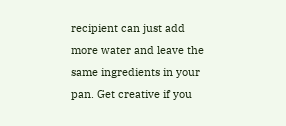recipient can just add more water and leave the same ingredients in your pan. Get creative if you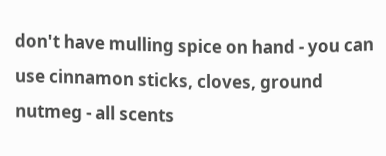don't have mulling spice on hand - you can use cinnamon sticks, cloves, ground nutmeg - all scents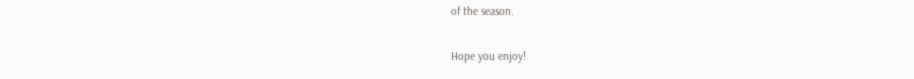of the season.

Hope you enjoy!